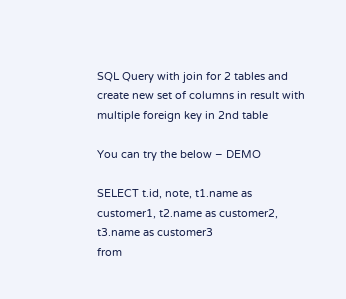SQL Query with join for 2 tables and create new set of columns in result with multiple foreign key in 2nd table

You can try the below – DEMO

SELECT t.id, note, t1.name as customer1, t2.name as customer2,
t3.name as customer3
from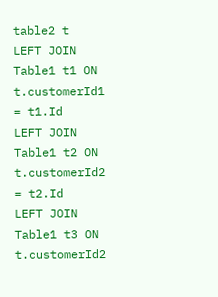table2 t
LEFT JOIN Table1 t1 ON t.customerId1 = t1.Id
LEFT JOIN Table1 t2 ON t.customerId2 = t2.Id
LEFT JOIN Table1 t3 ON t.customerId2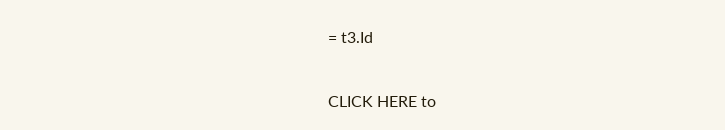= t3.Id

CLICK HERE to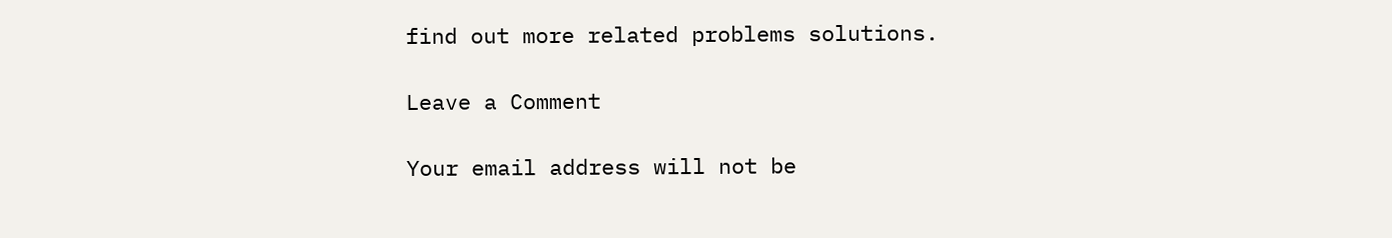find out more related problems solutions.

Leave a Comment

Your email address will not be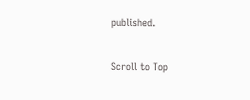published.

Scroll to Top